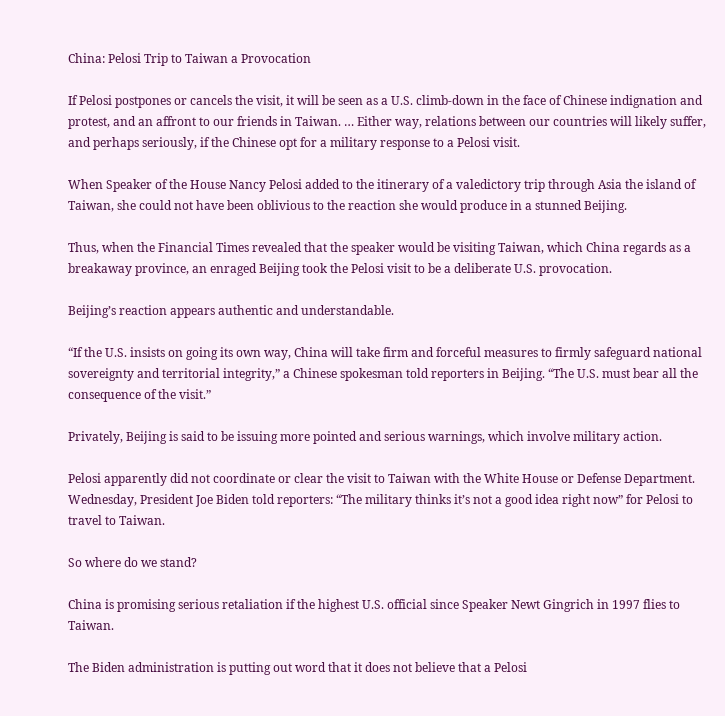China: Pelosi Trip to Taiwan a Provocation

If Pelosi postpones or cancels the visit, it will be seen as a U.S. climb-down in the face of Chinese indignation and protest, and an affront to our friends in Taiwan. … Either way, relations between our countries will likely suffer, and perhaps seriously, if the Chinese opt for a military response to a Pelosi visit.

When Speaker of the House Nancy Pelosi added to the itinerary of a valedictory trip through Asia the island of Taiwan, she could not have been oblivious to the reaction she would produce in a stunned Beijing.

Thus, when the Financial Times revealed that the speaker would be visiting Taiwan, which China regards as a breakaway province, an enraged Beijing took the Pelosi visit to be a deliberate U.S. provocation.

Beijing’s reaction appears authentic and understandable.

“If the U.S. insists on going its own way, China will take firm and forceful measures to firmly safeguard national sovereignty and territorial integrity,” a Chinese spokesman told reporters in Beijing. “The U.S. must bear all the consequence of the visit.”

Privately, Beijing is said to be issuing more pointed and serious warnings, which involve military action.

Pelosi apparently did not coordinate or clear the visit to Taiwan with the White House or Defense Department. Wednesday, President Joe Biden told reporters: “The military thinks it’s not a good idea right now” for Pelosi to travel to Taiwan.

So where do we stand?

China is promising serious retaliation if the highest U.S. official since Speaker Newt Gingrich in 1997 flies to Taiwan.

The Biden administration is putting out word that it does not believe that a Pelosi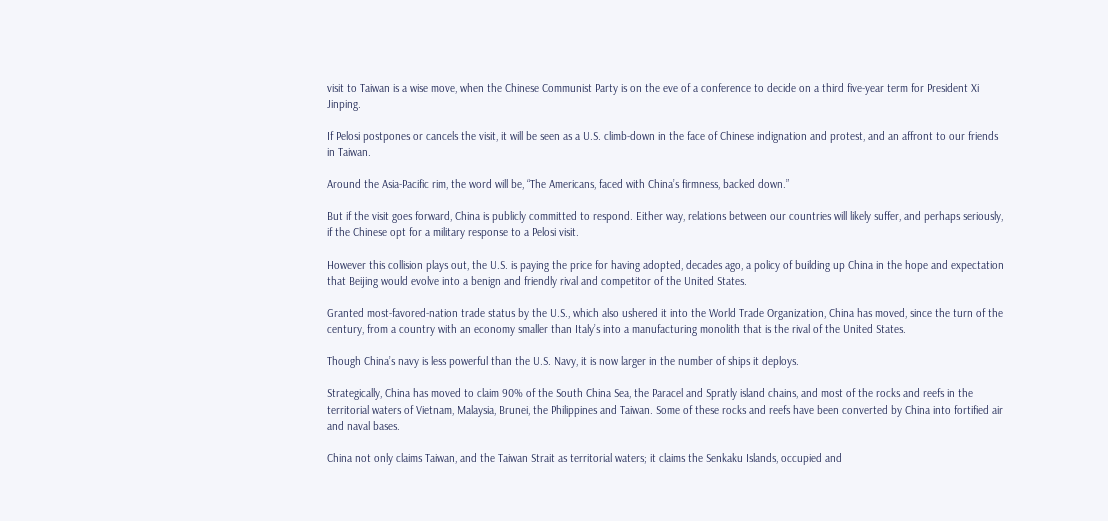visit to Taiwan is a wise move, when the Chinese Communist Party is on the eve of a conference to decide on a third five-year term for President Xi Jinping.

If Pelosi postpones or cancels the visit, it will be seen as a U.S. climb-down in the face of Chinese indignation and protest, and an affront to our friends in Taiwan.

Around the Asia-Pacific rim, the word will be, “The Americans, faced with China’s firmness, backed down.”

But if the visit goes forward, China is publicly committed to respond. Either way, relations between our countries will likely suffer, and perhaps seriously, if the Chinese opt for a military response to a Pelosi visit.

However this collision plays out, the U.S. is paying the price for having adopted, decades ago, a policy of building up China in the hope and expectation that Beijing would evolve into a benign and friendly rival and competitor of the United States.

Granted most-favored-nation trade status by the U.S., which also ushered it into the World Trade Organization, China has moved, since the turn of the century, from a country with an economy smaller than Italy’s into a manufacturing monolith that is the rival of the United States.

Though China’s navy is less powerful than the U.S. Navy, it is now larger in the number of ships it deploys.

Strategically, China has moved to claim 90% of the South China Sea, the Paracel and Spratly island chains, and most of the rocks and reefs in the territorial waters of Vietnam, Malaysia, Brunei, the Philippines and Taiwan. Some of these rocks and reefs have been converted by China into fortified air and naval bases.

China not only claims Taiwan, and the Taiwan Strait as territorial waters; it claims the Senkaku Islands, occupied and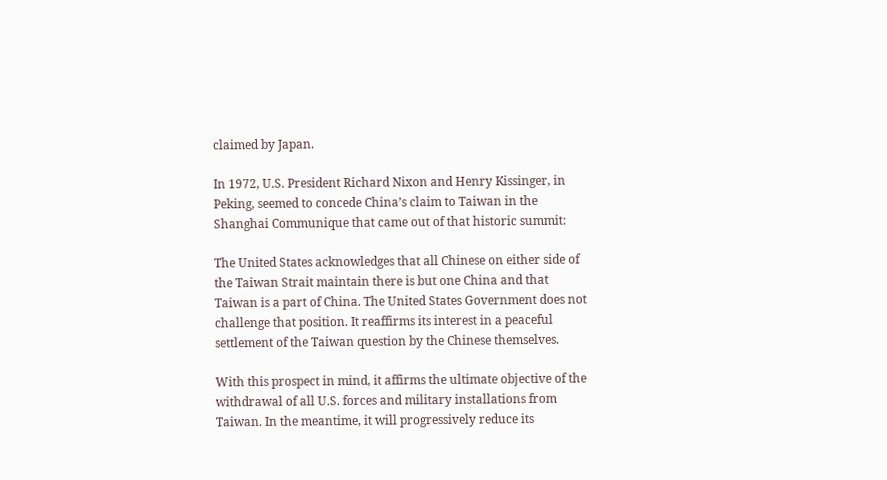claimed by Japan.

In 1972, U.S. President Richard Nixon and Henry Kissinger, in Peking, seemed to concede China’s claim to Taiwan in the Shanghai Communique that came out of that historic summit:

The United States acknowledges that all Chinese on either side of the Taiwan Strait maintain there is but one China and that Taiwan is a part of China. The United States Government does not challenge that position. It reaffirms its interest in a peaceful settlement of the Taiwan question by the Chinese themselves.

With this prospect in mind, it affirms the ultimate objective of the withdrawal of all U.S. forces and military installations from Taiwan. In the meantime, it will progressively reduce its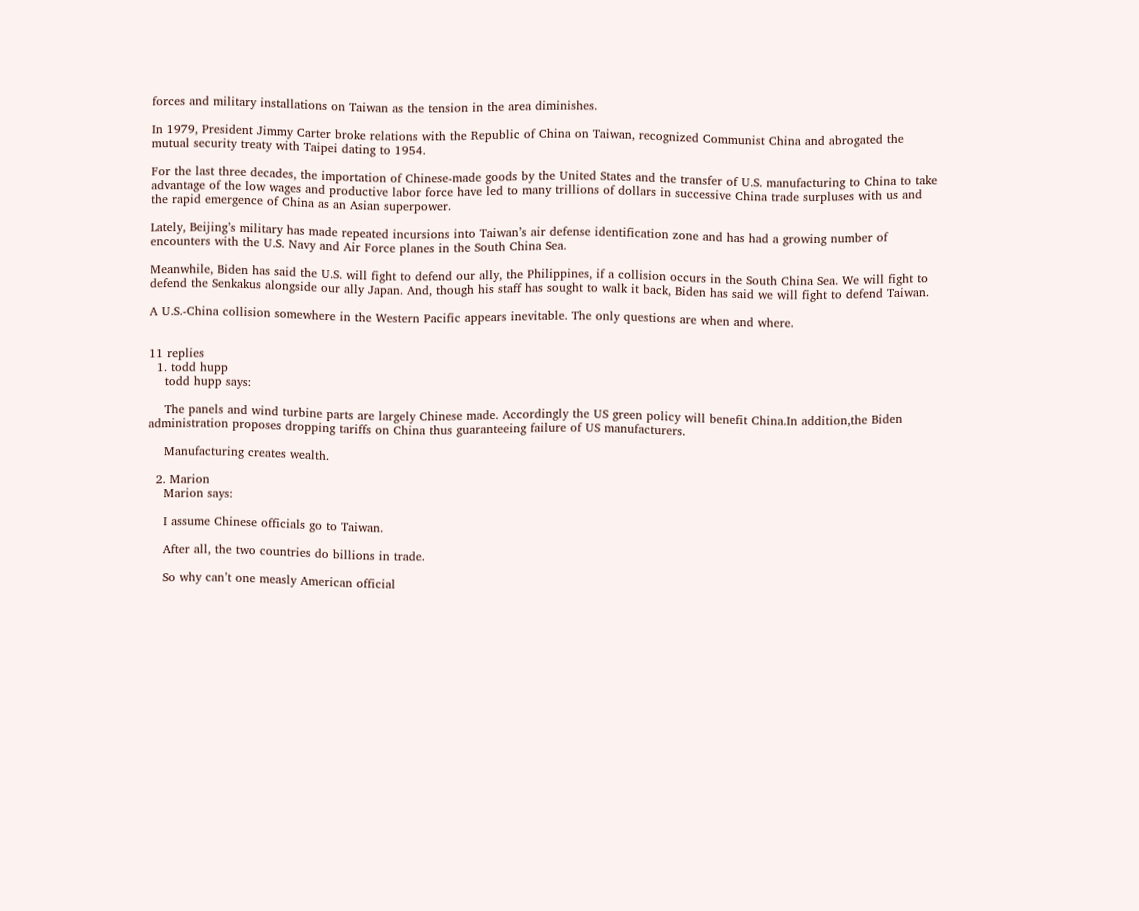forces and military installations on Taiwan as the tension in the area diminishes.

In 1979, President Jimmy Carter broke relations with the Republic of China on Taiwan, recognized Communist China and abrogated the mutual security treaty with Taipei dating to 1954.

For the last three decades, the importation of Chinese-made goods by the United States and the transfer of U.S. manufacturing to China to take advantage of the low wages and productive labor force have led to many trillions of dollars in successive China trade surpluses with us and the rapid emergence of China as an Asian superpower.

Lately, Beijing’s military has made repeated incursions into Taiwan’s air defense identification zone and has had a growing number of encounters with the U.S. Navy and Air Force planes in the South China Sea.

Meanwhile, Biden has said the U.S. will fight to defend our ally, the Philippines, if a collision occurs in the South China Sea. We will fight to defend the Senkakus alongside our ally Japan. And, though his staff has sought to walk it back, Biden has said we will fight to defend Taiwan.

A U.S.-China collision somewhere in the Western Pacific appears inevitable. The only questions are when and where.


11 replies
  1. todd hupp
    todd hupp says:

    The panels and wind turbine parts are largely Chinese made. Accordingly the US green policy will benefit China.In addition,the Biden administration proposes dropping tariffs on China thus guaranteeing failure of US manufacturers.

    Manufacturing creates wealth.

  2. Marion
    Marion says:

    I assume Chinese officials go to Taiwan.

    After all, the two countries do billions in trade.

    So why can’t one measly American official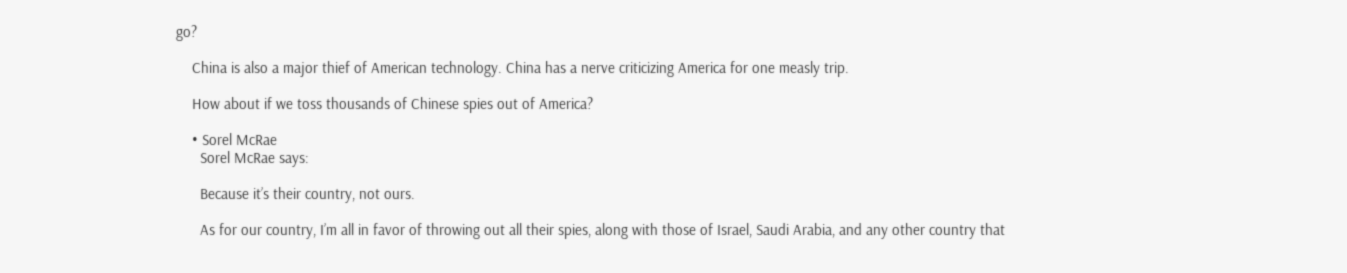go?

    China is also a major thief of American technology. China has a nerve criticizing America for one measly trip.

    How about if we toss thousands of Chinese spies out of America?

    • Sorel McRae
      Sorel McRae says:

      Because it’s their country, not ours.

      As for our country, I’m all in favor of throwing out all their spies, along with those of Israel, Saudi Arabia, and any other country that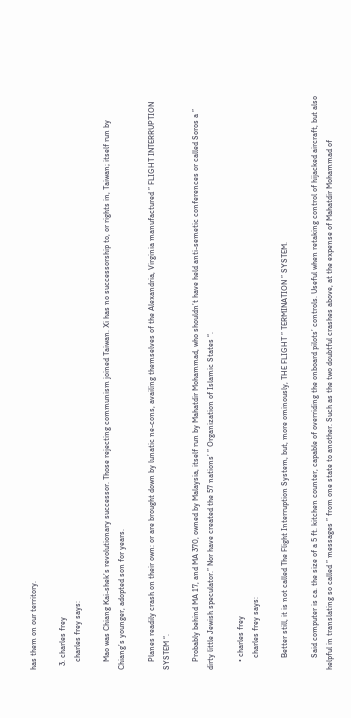has them on our territory.

  3. charles frey
    charles frey says:

    Mao was Chiang Kai-shek’s revolutionary successor. Those rejecting communism joined Taiwan. Xi has no successorship to, or rights in, Taiwan; itself run by Chiang’s younger, adopted son for years.

    Planes readily crash on their own: or are brought down by lunatic ne-cons, availing themselves of the Alexandria, Virginia manufactured ” FLIGHT INTERRUPTION SYSTEM “.

    Probably behind MA 17, and MA 370, owned by Malaysia, itself run by Mahatdir Mohammad, who shouldn’t have held anti-semetic conferences or called Soros a ” dirty little Jewish speculator.” Nor have created the 57 nations’ ” Organization of Islamic States “.

    • charles frey
      charles frey says:

      Better still, it is not called The Flight Interruption System, but, more ominously, THE FLIGHT ” TERMINATION ” SYSTEM.

      Said computer is ca. the size of a 5 ft. kitchen counter, capable of overriding the onboard pilots’ controls. Useful when retaking control of hijacked aircraft, but also helpful in translating so called ” messages ” from one state to another. Such as the two doubtful crashes above, at the expense of Mahatdir Mohammad of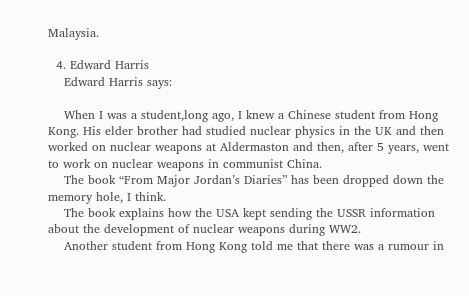Malaysia.

  4. Edward Harris
    Edward Harris says:

    When I was a student,long ago, I knew a Chinese student from Hong Kong. His elder brother had studied nuclear physics in the UK and then worked on nuclear weapons at Aldermaston and then, after 5 years, went to work on nuclear weapons in communist China.
    The book “From Major Jordan’s Diaries” has been dropped down the memory hole, I think.
    The book explains how the USA kept sending the USSR information about the development of nuclear weapons during WW2.
    Another student from Hong Kong told me that there was a rumour in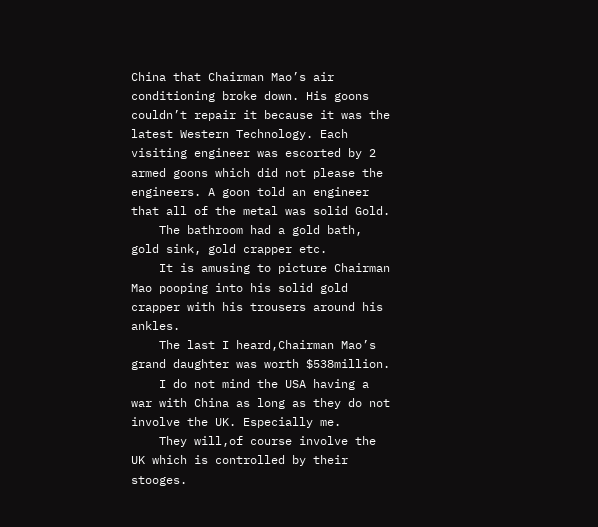China that Chairman Mao’s air conditioning broke down. His goons couldn’t repair it because it was the latest Western Technology. Each visiting engineer was escorted by 2 armed goons which did not please the engineers. A goon told an engineer that all of the metal was solid Gold.
    The bathroom had a gold bath, gold sink, gold crapper etc.
    It is amusing to picture Chairman Mao pooping into his solid gold crapper with his trousers around his ankles.
    The last I heard,Chairman Mao’s grand daughter was worth $538million.
    I do not mind the USA having a war with China as long as they do not involve the UK. Especially me.
    They will,of course involve the UK which is controlled by their stooges.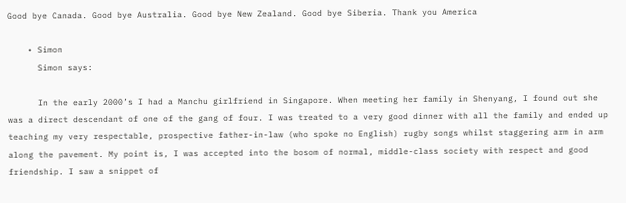Good bye Canada. Good bye Australia. Good bye New Zealand. Good bye Siberia. Thank you America

    • Simon
      Simon says:

      In the early 2000’s I had a Manchu girlfriend in Singapore. When meeting her family in Shenyang, I found out she was a direct descendant of one of the gang of four. I was treated to a very good dinner with all the family and ended up teaching my very respectable, prospective father-in-law (who spoke no English) rugby songs whilst staggering arm in arm along the pavement. My point is, I was accepted into the bosom of normal, middle-class society with respect and good friendship. I saw a snippet of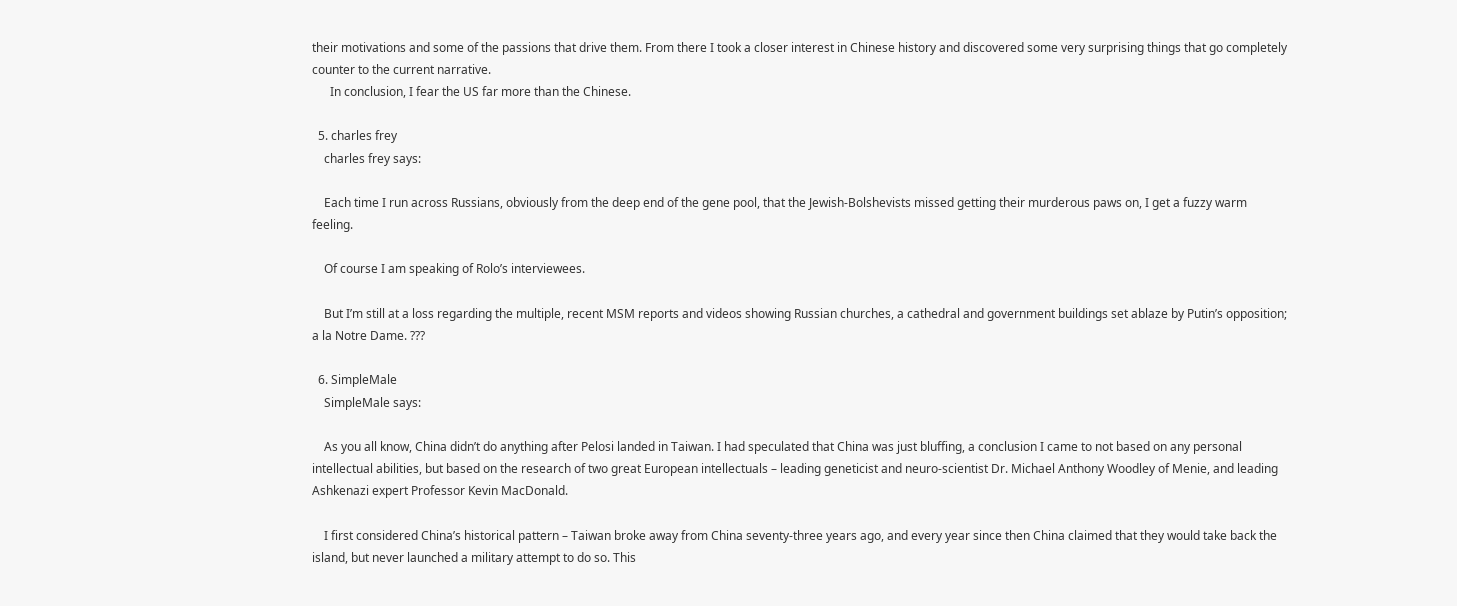their motivations and some of the passions that drive them. From there I took a closer interest in Chinese history and discovered some very surprising things that go completely counter to the current narrative.
      In conclusion, I fear the US far more than the Chinese.

  5. charles frey
    charles frey says:

    Each time I run across Russians, obviously from the deep end of the gene pool, that the Jewish-Bolshevists missed getting their murderous paws on, I get a fuzzy warm feeling.

    Of course I am speaking of Rolo’s interviewees.

    But I’m still at a loss regarding the multiple, recent MSM reports and videos showing Russian churches, a cathedral and government buildings set ablaze by Putin’s opposition; a la Notre Dame. ???

  6. SimpleMale
    SimpleMale says:

    As you all know, China didn’t do anything after Pelosi landed in Taiwan. I had speculated that China was just bluffing, a conclusion I came to not based on any personal intellectual abilities, but based on the research of two great European intellectuals – leading geneticist and neuro-scientist Dr. Michael Anthony Woodley of Menie, and leading Ashkenazi expert Professor Kevin MacDonald.

    I first considered China’s historical pattern – Taiwan broke away from China seventy-three years ago, and every year since then China claimed that they would take back the island, but never launched a military attempt to do so. This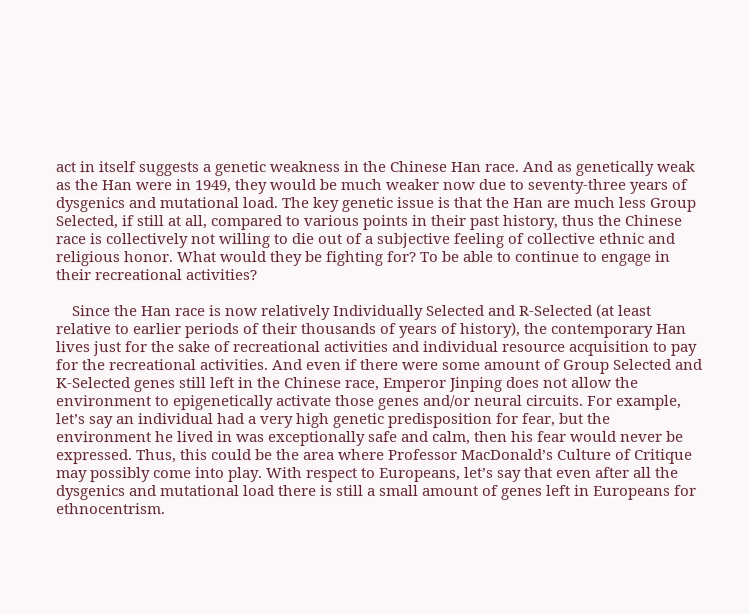act in itself suggests a genetic weakness in the Chinese Han race. And as genetically weak as the Han were in 1949, they would be much weaker now due to seventy-three years of dysgenics and mutational load. The key genetic issue is that the Han are much less Group Selected, if still at all, compared to various points in their past history, thus the Chinese race is collectively not willing to die out of a subjective feeling of collective ethnic and religious honor. What would they be fighting for? To be able to continue to engage in their recreational activities?

    Since the Han race is now relatively Individually Selected and R-Selected (at least relative to earlier periods of their thousands of years of history), the contemporary Han lives just for the sake of recreational activities and individual resource acquisition to pay for the recreational activities. And even if there were some amount of Group Selected and K-Selected genes still left in the Chinese race, Emperor Jinping does not allow the environment to epigenetically activate those genes and/or neural circuits. For example, let’s say an individual had a very high genetic predisposition for fear, but the environment he lived in was exceptionally safe and calm, then his fear would never be expressed. Thus, this could be the area where Professor MacDonald’s Culture of Critique may possibly come into play. With respect to Europeans, let’s say that even after all the dysgenics and mutational load there is still a small amount of genes left in Europeans for ethnocentrism.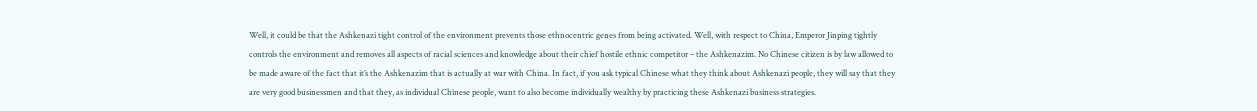Well, it could be that the Ashkenazi tight control of the environment prevents those ethnocentric genes from being activated. Well, with respect to China, Emperor Jinping tightly controls the environment and removes all aspects of racial sciences and knowledge about their chief hostile ethnic competitor – the Ashkenazim. No Chinese citizen is by law allowed to be made aware of the fact that it’s the Ashkenazim that is actually at war with China. In fact, if you ask typical Chinese what they think about Ashkenazi people, they will say that they are very good businessmen and that they, as individual Chinese people, want to also become individually wealthy by practicing these Ashkenazi business strategies.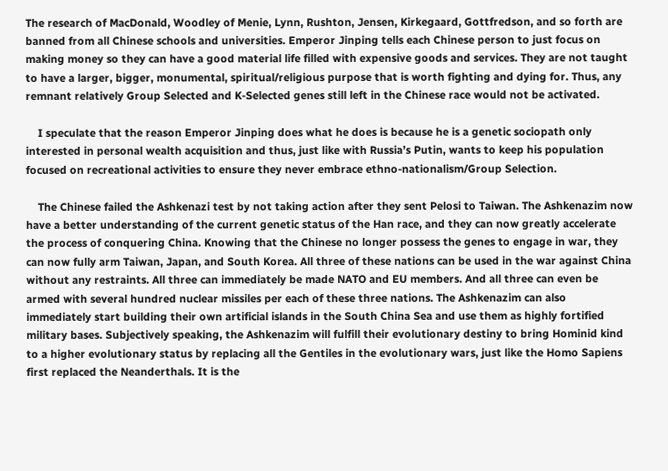The research of MacDonald, Woodley of Menie, Lynn, Rushton, Jensen, Kirkegaard, Gottfredson, and so forth are banned from all Chinese schools and universities. Emperor Jinping tells each Chinese person to just focus on making money so they can have a good material life filled with expensive goods and services. They are not taught to have a larger, bigger, monumental, spiritual/religious purpose that is worth fighting and dying for. Thus, any remnant relatively Group Selected and K-Selected genes still left in the Chinese race would not be activated.

    I speculate that the reason Emperor Jinping does what he does is because he is a genetic sociopath only interested in personal wealth acquisition and thus, just like with Russia’s Putin, wants to keep his population focused on recreational activities to ensure they never embrace ethno-nationalism/Group Selection.

    The Chinese failed the Ashkenazi test by not taking action after they sent Pelosi to Taiwan. The Ashkenazim now have a better understanding of the current genetic status of the Han race, and they can now greatly accelerate the process of conquering China. Knowing that the Chinese no longer possess the genes to engage in war, they can now fully arm Taiwan, Japan, and South Korea. All three of these nations can be used in the war against China without any restraints. All three can immediately be made NATO and EU members. And all three can even be armed with several hundred nuclear missiles per each of these three nations. The Ashkenazim can also immediately start building their own artificial islands in the South China Sea and use them as highly fortified military bases. Subjectively speaking, the Ashkenazim will fulfill their evolutionary destiny to bring Hominid kind to a higher evolutionary status by replacing all the Gentiles in the evolutionary wars, just like the Homo Sapiens first replaced the Neanderthals. It is the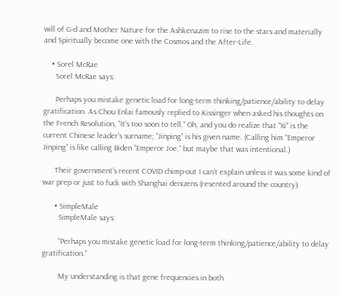will of G-d and Mother Nature for the Ashkenazim to rise to the stars and materially and Spiritually become one with the Cosmos and the After-Life.

    • Sorel McRae
      Sorel McRae says:

      Perhaps you mistake genetic load for long-term thinking/patience/ability to delay gratification. As Chou Enlai famously replied to Kissinger when asked his thoughts on the French Revolution, “It’s too soon to tell.” Oh, and you do realize that “Xi” is the current Chinese leader’s surname; “Jinping” is his given name. (Calling him “Emperor Jinping” is like calling Biden “Emperor Joe,” but maybe that was intentional.)

      Their government’s recent COVID chimp-out I can’t explain unless it was some kind of war prep or just to fuck with Shanghai denizens (resented around the country).

      • SimpleMale
        SimpleMale says:

        “Perhaps you mistake genetic load for long-term thinking/patience/ability to delay gratification.”

        My understanding is that gene frequencies in both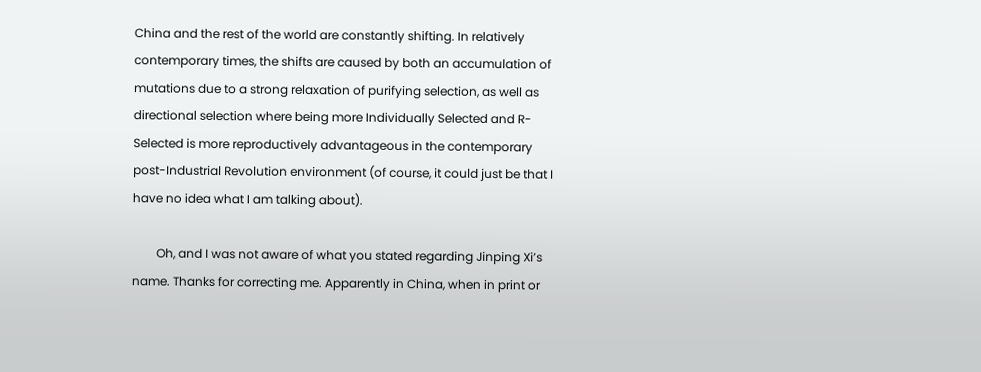China and the rest of the world are constantly shifting. In relatively contemporary times, the shifts are caused by both an accumulation of mutations due to a strong relaxation of purifying selection, as well as directional selection where being more Individually Selected and R-Selected is more reproductively advantageous in the contemporary post-Industrial Revolution environment (of course, it could just be that I have no idea what I am talking about).

        Oh, and I was not aware of what you stated regarding Jinping Xi’s name. Thanks for correcting me. Apparently in China, when in print or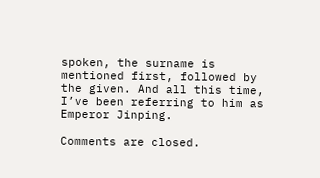spoken, the surname is mentioned first, followed by the given. And all this time, I’ve been referring to him as Emperor Jinping.

Comments are closed.